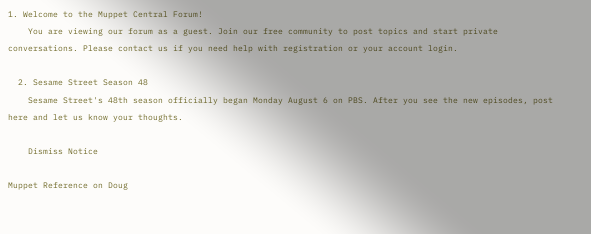1. Welcome to the Muppet Central Forum!
    You are viewing our forum as a guest. Join our free community to post topics and start private conversations. Please contact us if you need help with registration or your account login.

  2. Sesame Street Season 48
    Sesame Street's 48th season officially began Monday August 6 on PBS. After you see the new episodes, post here and let us know your thoughts.

    Dismiss Notice

Muppet Reference on Doug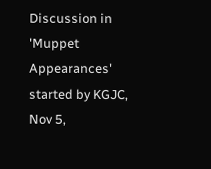Discussion in 'Muppet Appearances' started by KGJC, Nov 5,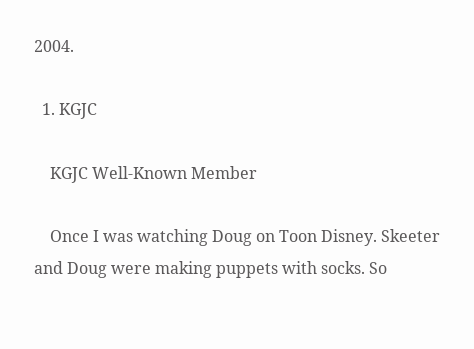2004.

  1. KGJC

    KGJC Well-Known Member

    Once I was watching Doug on Toon Disney. Skeeter and Doug were making puppets with socks. So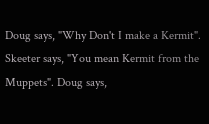Doug says, "Why Don't I make a Kermit". Skeeter says, "You mean Kermit from the Muppets". Doug says,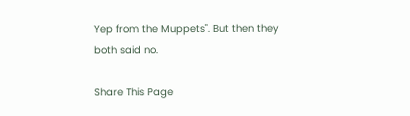Yep from the Muppets". But then they both said no.

Share This Page